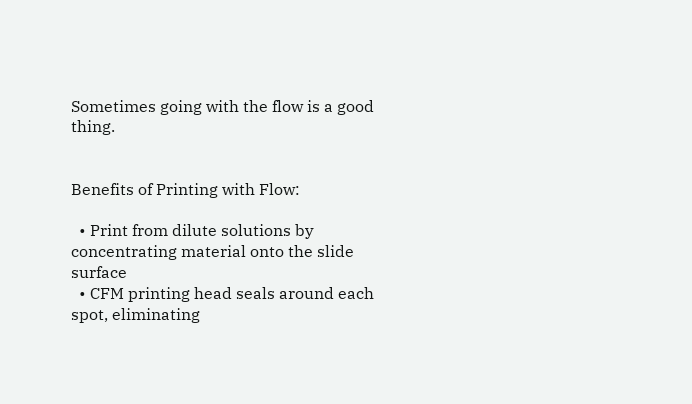Sometimes going with the flow is a good thing.


Benefits of Printing with Flow:

  • Print from dilute solutions by concentrating material onto the slide surface
  • CFM printing head seals around each spot, eliminating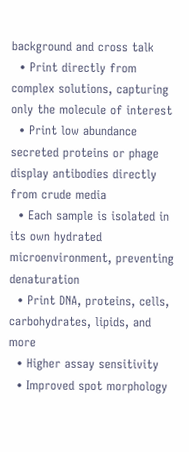background and cross talk
  • Print directly from complex solutions, capturing only the molecule of interest
  • Print low abundance secreted proteins or phage display antibodies directly from crude media
  • Each sample is isolated in its own hydrated microenvironment, preventing denaturation
  • Print DNA, proteins, cells, carbohydrates, lipids, and more
  • Higher assay sensitivity
  • Improved spot morphology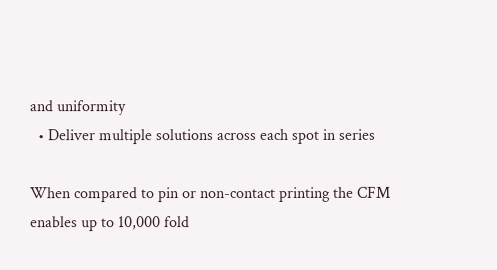and uniformity
  • Deliver multiple solutions across each spot in series

When compared to pin or non-contact printing the CFM enables up to 10,000 fold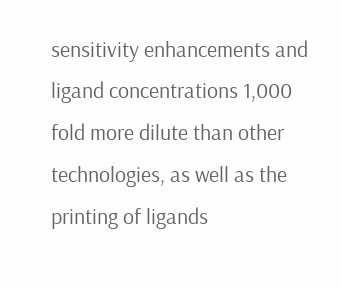sensitivity enhancements and ligand concentrations 1,000 fold more dilute than other technologies, as well as the printing of ligands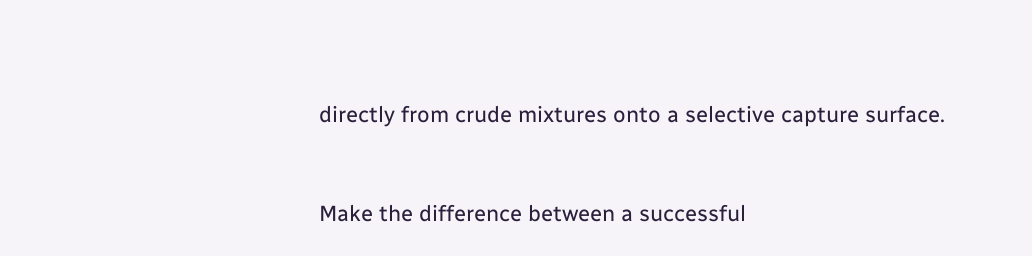directly from crude mixtures onto a selective capture surface.


Make the difference between a successful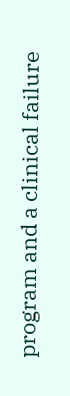program and a clinical failure